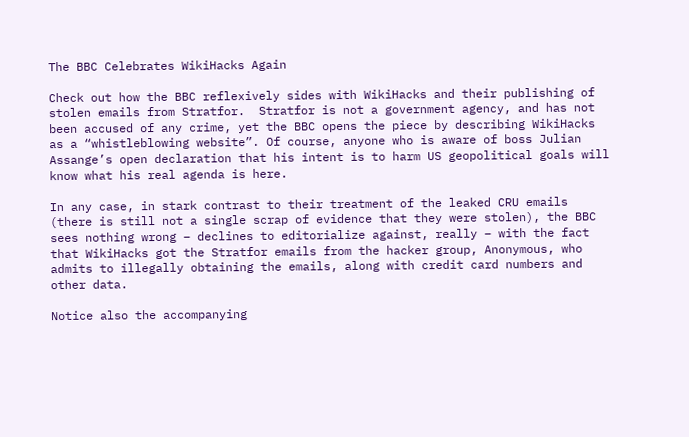The BBC Celebrates WikiHacks Again

Check out how the BBC reflexively sides with WikiHacks and their publishing of stolen emails from Stratfor.  Stratfor is not a government agency, and has not been accused of any crime, yet the BBC opens the piece by describing WikiHacks as a “whistleblowing website”. Of course, anyone who is aware of boss Julian Assange’s open declaration that his intent is to harm US geopolitical goals will know what his real agenda is here.

In any case, in stark contrast to their treatment of the leaked CRU emails (there is still not a single scrap of evidence that they were stolen), the BBC sees nothing wrong – declines to editorialize against, really – with the fact that WikiHacks got the Stratfor emails from the hacker group, Anonymous, who admits to illegally obtaining the emails, along with credit card numbers and other data.

Notice also the accompanying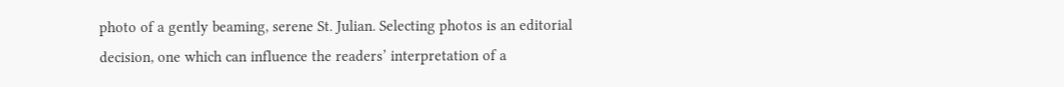photo of a gently beaming, serene St. Julian. Selecting photos is an editorial decision, one which can influence the readers’ interpretation of a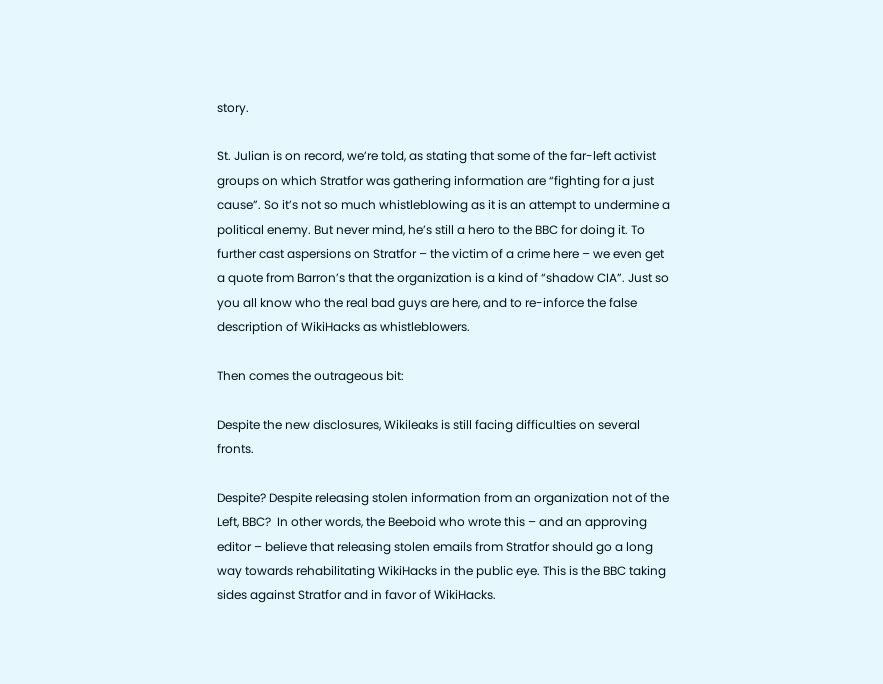story.

St. Julian is on record, we’re told, as stating that some of the far-left activist groups on which Stratfor was gathering information are “fighting for a just cause”. So it’s not so much whistleblowing as it is an attempt to undermine a political enemy. But never mind, he’s still a hero to the BBC for doing it. To further cast aspersions on Stratfor – the victim of a crime here – we even get a quote from Barron’s that the organization is a kind of “shadow CIA”. Just so you all know who the real bad guys are here, and to re-inforce the false description of WikiHacks as whistleblowers.

Then comes the outrageous bit:

Despite the new disclosures, Wikileaks is still facing difficulties on several fronts.

Despite? Despite releasing stolen information from an organization not of the Left, BBC?  In other words, the Beeboid who wrote this – and an approving editor – believe that releasing stolen emails from Stratfor should go a long way towards rehabilitating WikiHacks in the public eye. This is the BBC taking sides against Stratfor and in favor of WikiHacks.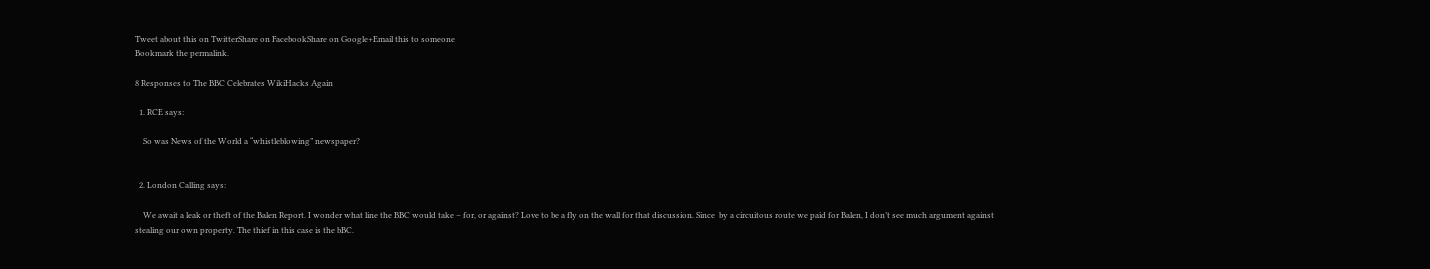Tweet about this on TwitterShare on FacebookShare on Google+Email this to someone
Bookmark the permalink.

8 Responses to The BBC Celebrates WikiHacks Again

  1. RCE says:

    So was News of the World a “whistleblowing” newspaper?


  2. London Calling says:

    We await a leak or theft of the Balen Report. I wonder what line the BBC would take – for, or against? Love to be a fly on the wall for that discussion. Since  by a circuitous route we paid for Balen, I don’t see much argument against stealing our own property. The thief in this case is the bBC.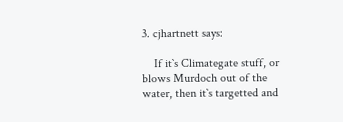3. cjhartnett says:

    If it`s Climategate stuff, or blows Murdoch out of the water, then it`s targetted and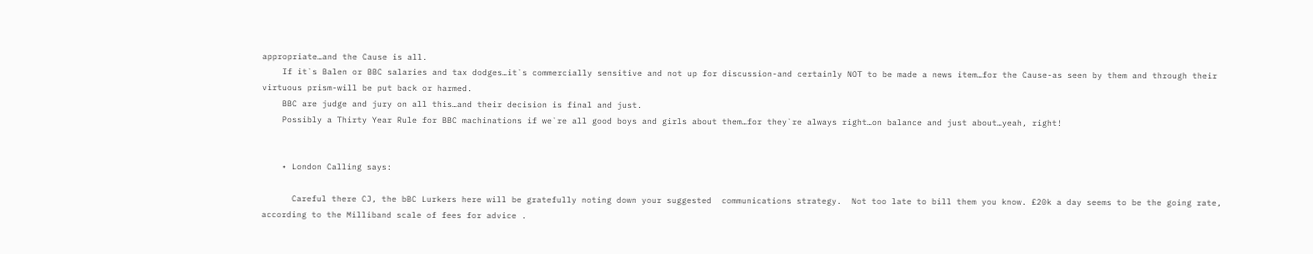appropriate…and the Cause is all.
    If it`s Balen or BBC salaries and tax dodges…it`s commercially sensitive and not up for discussion-and certainly NOT to be made a news item…for the Cause-as seen by them and through their virtuous prism-will be put back or harmed.
    BBC are judge and jury on all this…and their decision is final and just.
    Possibly a Thirty Year Rule for BBC machinations if we`re all good boys and girls about them…for they`re always right…on balance and just about…yeah, right!


    • London Calling says:

      Careful there CJ, the bBC Lurkers here will be gratefully noting down your suggested  communications strategy.  Not too late to bill them you know. £20k a day seems to be the going rate, according to the Milliband scale of fees for advice .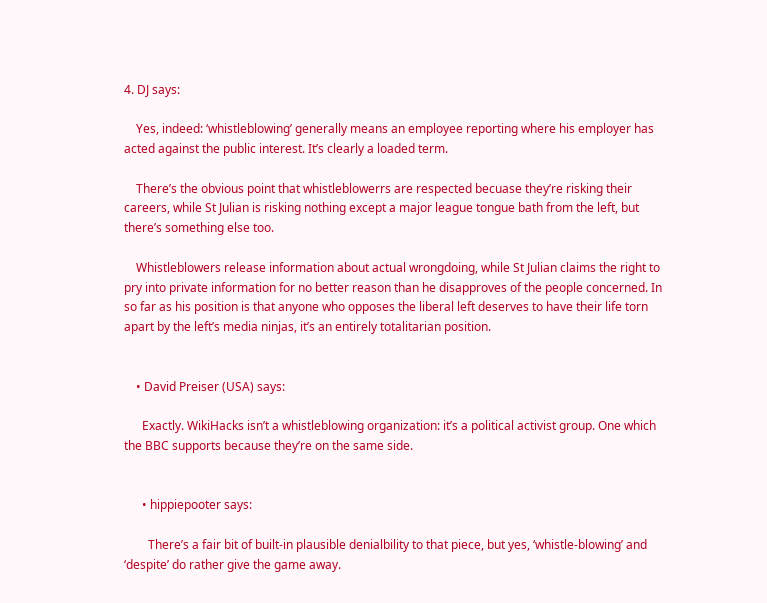4. DJ says:

    Yes, indeed: ‘whistleblowing’ generally means an employee reporting where his employer has acted against the public interest. It’s clearly a loaded term.

    There’s the obvious point that whistleblowerrs are respected becuase they’re risking their careers, while St Julian is risking nothing except a major league tongue bath from the left, but there’s something else too.

    Whistleblowers release information about actual wrongdoing, while St Julian claims the right to pry into private information for no better reason than he disapproves of the people concerned. In so far as his position is that anyone who opposes the liberal left deserves to have their life torn apart by the left’s media ninjas, it’s an entirely totalitarian position.


    • David Preiser (USA) says:

      Exactly. WikiHacks isn’t a whistleblowing organization: it’s a political activist group. One which the BBC supports because they’re on the same side.


      • hippiepooter says:

        There’s a fair bit of built-in plausible denialbility to that piece, but yes, ‘whistle-blowing’ and ‘despite’ do rather give the game away.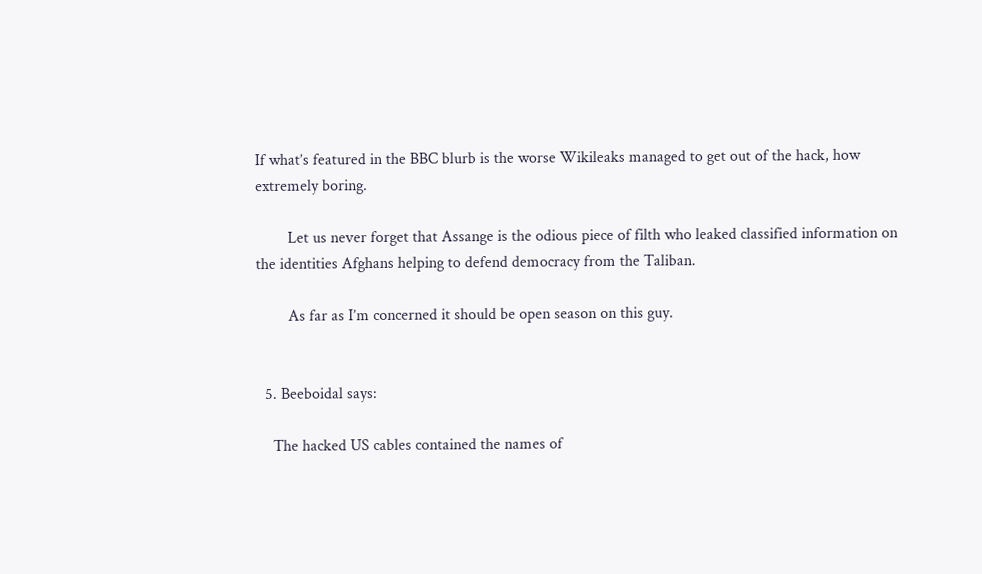If what’s featured in the BBC blurb is the worse Wikileaks managed to get out of the hack, how extremely boring.

        Let us never forget that Assange is the odious piece of filth who leaked classified information on the identities Afghans helping to defend democracy from the Taliban.

        As far as I’m concerned it should be open season on this guy.


  5. Beeboidal says:

    The hacked US cables contained the names of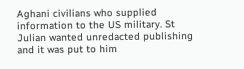Aghani civilians who supplied information to the US military. St Julian wanted unredacted publishing and it was put to him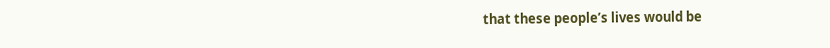that these people’s lives would be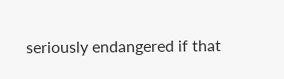seriously endangered if that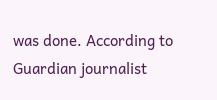was done. According to Guardian journalist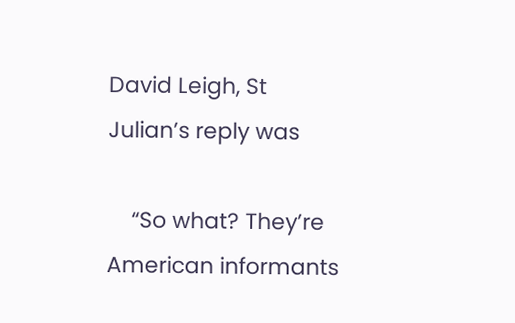David Leigh, St Julian’s reply was

    “So what? They’re American informants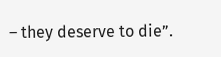– they deserve to die”.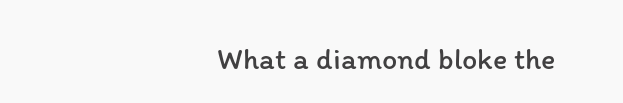What a diamond bloke the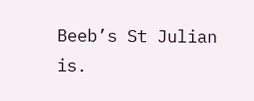Beeb’s St Julian is.